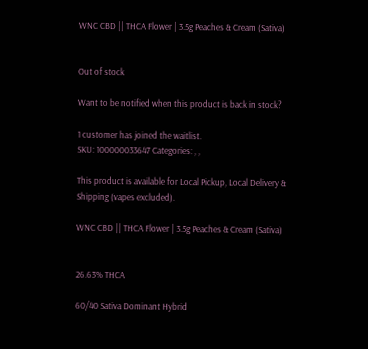WNC CBD || THCA Flower | 3.5g Peaches & Cream (Sativa)


Out of stock

Want to be notified when this product is back in stock?

1 customer has joined the waitlist.
SKU: 100000033647 Categories: , ,

This product is available for Local Pickup, Local Delivery & Shipping (vapes excluded).

WNC CBD || THCA Flower | 3.5g Peaches & Cream (Sativa)


26.63% THCA

60/40 Sativa Dominant Hybrid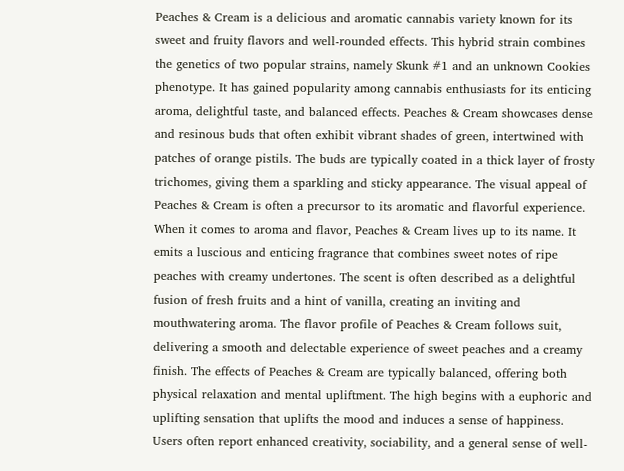Peaches & Cream is a delicious and aromatic cannabis variety known for its sweet and fruity flavors and well-rounded effects. This hybrid strain combines the genetics of two popular strains, namely Skunk #1 and an unknown Cookies phenotype. It has gained popularity among cannabis enthusiasts for its enticing aroma, delightful taste, and balanced effects. Peaches & Cream showcases dense and resinous buds that often exhibit vibrant shades of green, intertwined with patches of orange pistils. The buds are typically coated in a thick layer of frosty trichomes, giving them a sparkling and sticky appearance. The visual appeal of Peaches & Cream is often a precursor to its aromatic and flavorful experience. When it comes to aroma and flavor, Peaches & Cream lives up to its name. It emits a luscious and enticing fragrance that combines sweet notes of ripe peaches with creamy undertones. The scent is often described as a delightful fusion of fresh fruits and a hint of vanilla, creating an inviting and mouthwatering aroma. The flavor profile of Peaches & Cream follows suit, delivering a smooth and delectable experience of sweet peaches and a creamy finish. The effects of Peaches & Cream are typically balanced, offering both physical relaxation and mental upliftment. The high begins with a euphoric and uplifting sensation that uplifts the mood and induces a sense of happiness. Users often report enhanced creativity, sociability, and a general sense of well-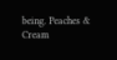being. Peaches & Cream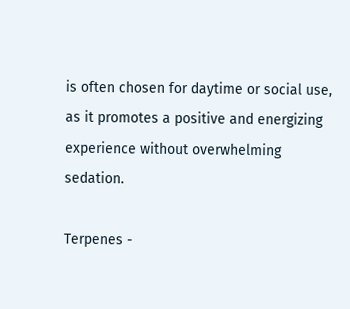is often chosen for daytime or social use, as it promotes a positive and energizing experience without overwhelming sedation.

Terpenes -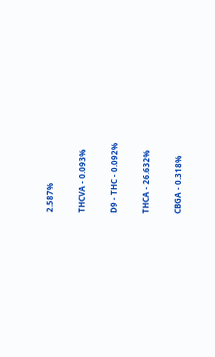2.587%

THCVA - 0.093%

D9 - THC - 0.092%

THCA - 26.632%

CBGA - 0.318%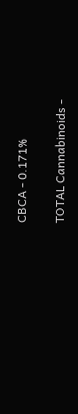CBCA - 0.171%

TOTAL Cannabinoids -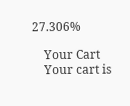27.306%

    Your Cart
    Your cart is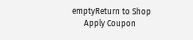emptyReturn to Shop
      Apply Coupon